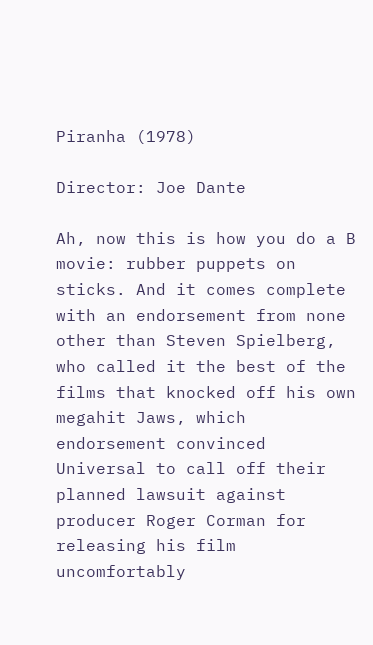Piranha (1978)

Director: Joe Dante

Ah, now this is how you do a B movie: rubber puppets on sticks. And it comes complete with an endorsement from none other than Steven Spielberg, who called it the best of the films that knocked off his own megahit Jaws, which endorsement convinced Universal to call off their planned lawsuit against producer Roger Corman for releasing his film uncomfortably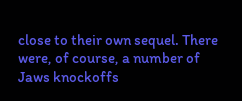close to their own sequel. There were, of course, a number of Jaws knockoffs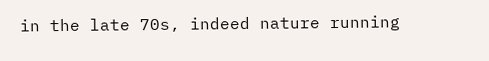in the late 70s, indeed nature running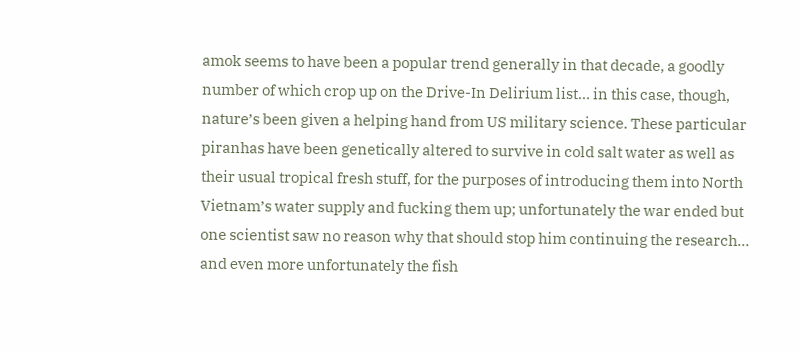amok seems to have been a popular trend generally in that decade, a goodly number of which crop up on the Drive-In Delirium list… in this case, though, nature’s been given a helping hand from US military science. These particular piranhas have been genetically altered to survive in cold salt water as well as their usual tropical fresh stuff, for the purposes of introducing them into North Vietnam’s water supply and fucking them up; unfortunately the war ended but one scientist saw no reason why that should stop him continuing the research… and even more unfortunately the fish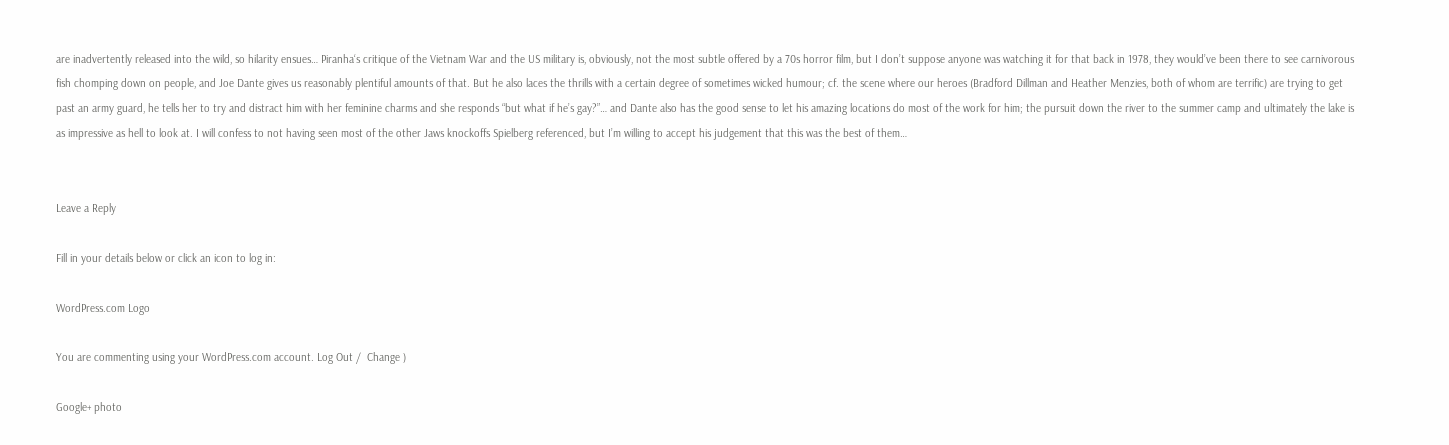are inadvertently released into the wild, so hilarity ensues… Piranha‘s critique of the Vietnam War and the US military is, obviously, not the most subtle offered by a 70s horror film, but I don’t suppose anyone was watching it for that back in 1978, they would’ve been there to see carnivorous fish chomping down on people, and Joe Dante gives us reasonably plentiful amounts of that. But he also laces the thrills with a certain degree of sometimes wicked humour; cf. the scene where our heroes (Bradford Dillman and Heather Menzies, both of whom are terrific) are trying to get past an army guard, he tells her to try and distract him with her feminine charms and she responds “but what if he’s gay?”… and Dante also has the good sense to let his amazing locations do most of the work for him; the pursuit down the river to the summer camp and ultimately the lake is as impressive as hell to look at. I will confess to not having seen most of the other Jaws knockoffs Spielberg referenced, but I’m willing to accept his judgement that this was the best of them…


Leave a Reply

Fill in your details below or click an icon to log in:

WordPress.com Logo

You are commenting using your WordPress.com account. Log Out /  Change )

Google+ photo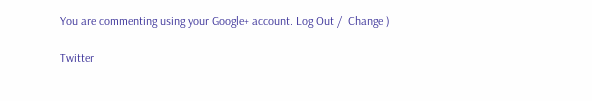You are commenting using your Google+ account. Log Out /  Change )

Twitter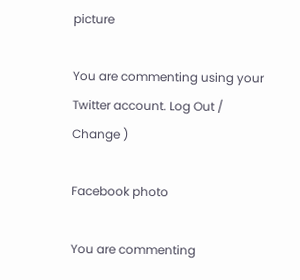picture

You are commenting using your Twitter account. Log Out /  Change )

Facebook photo

You are commenting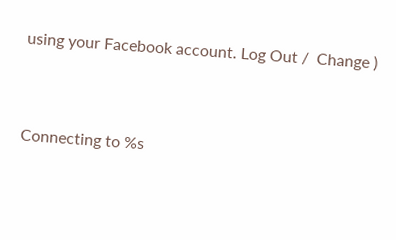using your Facebook account. Log Out /  Change )


Connecting to %s